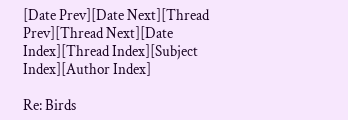[Date Prev][Date Next][Thread Prev][Thread Next][Date Index][Thread Index][Subject Index][Author Index]

Re: Birds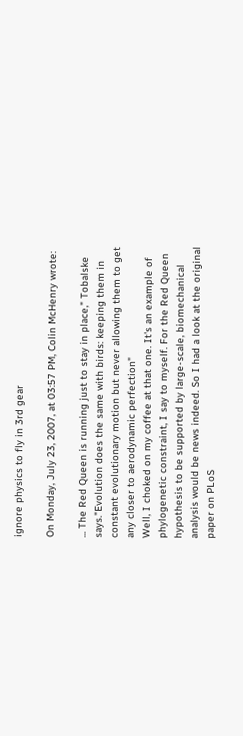ignore physics to fly in 3rd gear

On Monday, July 23, 2007, at 03:57 PM, Colin McHenry wrote:

... The Red Queen is running just to stay in place," Tobalske says."Evolution does the same with birds: keeping them in constant evolutionary motion but never allowing them to get any closer to aerodynamic perfection"
Well, I choked on my coffee at that one. It's an example of phylogenetic constraint, I say to myself. For the Red Queen hypothesis to be supported by large-scale, biomechanical analysis would be news indeed. So I had a look at the original paper on PLoS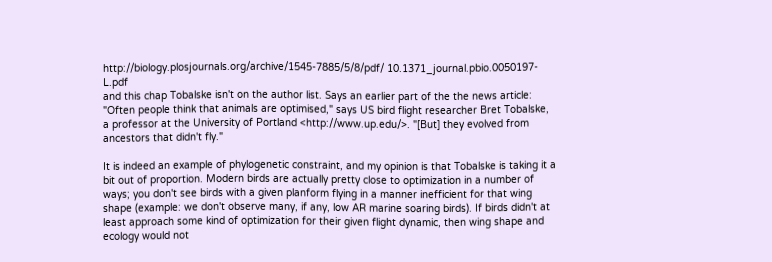http://biology.plosjournals.org/archive/1545-7885/5/8/pdf/ 10.1371_journal.pbio.0050197-L.pdf
and this chap Tobalske isn't on the author list. Says an earlier part of the the news article:
"Often people think that animals are optimised," says US bird flight researcher Bret Tobalske, a professor at the University of Portland <http://www.up.edu/>. "[But] they evolved from ancestors that didn't fly."

It is indeed an example of phylogenetic constraint, and my opinion is that Tobalske is taking it a bit out of proportion. Modern birds are actually pretty close to optimization in a number of ways; you don't see birds with a given planform flying in a manner inefficient for that wing shape (example: we don't observe many, if any, low AR marine soaring birds). If birds didn't at least approach some kind of optimization for their given flight dynamic, then wing shape and ecology would not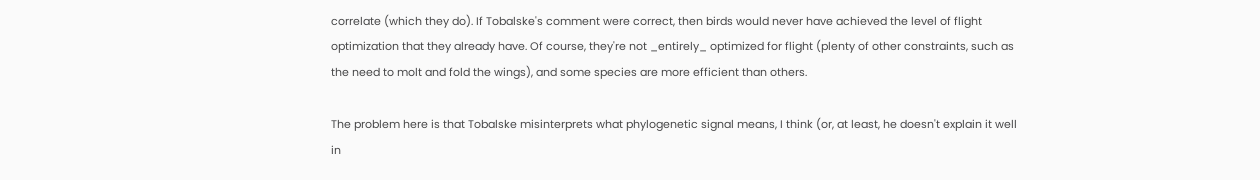correlate (which they do). If Tobalske's comment were correct, then birds would never have achieved the level of flight optimization that they already have. Of course, they're not _entirely_ optimized for flight (plenty of other constraints, such as the need to molt and fold the wings), and some species are more efficient than others.

The problem here is that Tobalske misinterprets what phylogenetic signal means, I think (or, at least, he doesn't explain it well in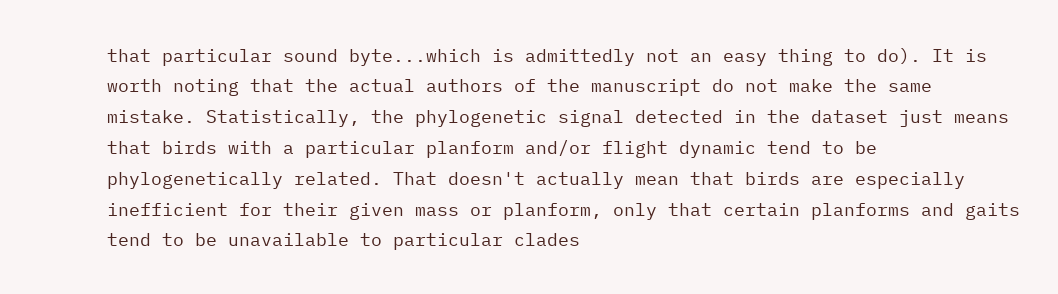that particular sound byte...which is admittedly not an easy thing to do). It is worth noting that the actual authors of the manuscript do not make the same mistake. Statistically, the phylogenetic signal detected in the dataset just means that birds with a particular planform and/or flight dynamic tend to be phylogenetically related. That doesn't actually mean that birds are especially inefficient for their given mass or planform, only that certain planforms and gaits tend to be unavailable to particular clades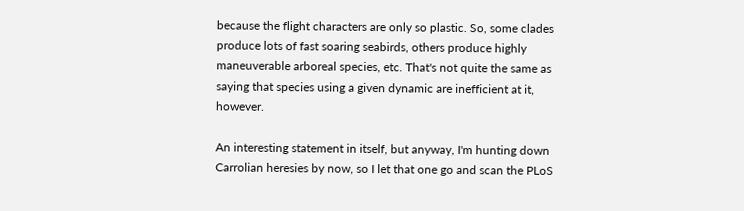because the flight characters are only so plastic. So, some clades produce lots of fast soaring seabirds, others produce highly maneuverable arboreal species, etc. That's not quite the same as saying that species using a given dynamic are inefficient at it, however.

An interesting statement in itself, but anyway, I'm hunting down Carrolian heresies by now, so I let that one go and scan the PLoS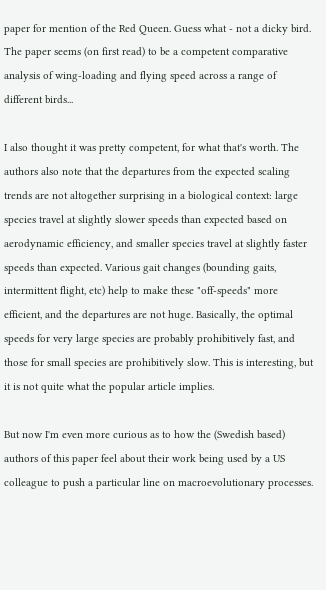paper for mention of the Red Queen. Guess what - not a dicky bird. The paper seems (on first read) to be a competent comparative analysis of wing-loading and flying speed across a range of different birds...

I also thought it was pretty competent, for what that's worth. The authors also note that the departures from the expected scaling trends are not altogether surprising in a biological context: large species travel at slightly slower speeds than expected based on aerodynamic efficiency, and smaller species travel at slightly faster speeds than expected. Various gait changes (bounding gaits, intermittent flight, etc) help to make these "off-speeds" more efficient, and the departures are not huge. Basically, the optimal speeds for very large species are probably prohibitively fast, and those for small species are prohibitively slow. This is interesting, but it is not quite what the popular article implies.

But now I'm even more curious as to how the (Swedish based) authors of this paper feel about their work being used by a US colleague to push a particular line on macroevolutionary processes.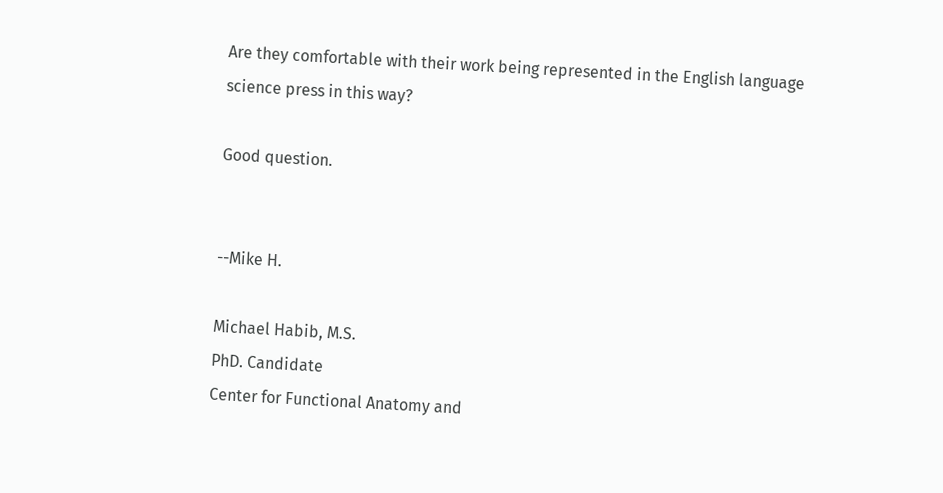Are they comfortable with their work being represented in the English language science press in this way?

Good question.


--Mike H.

Michael Habib, M.S.
PhD. Candidate
Center for Functional Anatomy and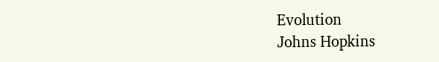Evolution
Johns Hopkins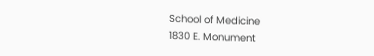School of Medicine
1830 E. Monument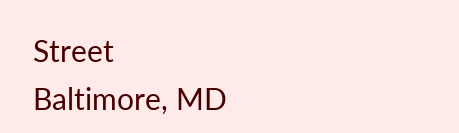Street
Baltimore, MD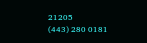21205
(443) 280 0181